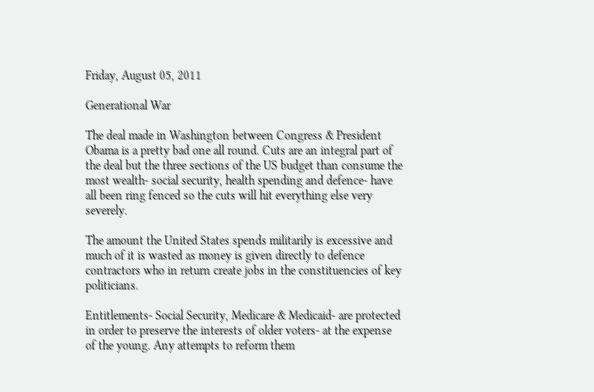Friday, August 05, 2011

Generational War

The deal made in Washington between Congress & President Obama is a pretty bad one all round. Cuts are an integral part of the deal but the three sections of the US budget than consume the most wealth- social security, health spending and defence- have all been ring fenced so the cuts will hit everything else very severely.

The amount the United States spends militarily is excessive and much of it is wasted as money is given directly to defence contractors who in return create jobs in the constituencies of key politicians.

Entitlements- Social Security, Medicare & Medicaid- are protected in order to preserve the interests of older voters- at the expense of the young. Any attempts to reform them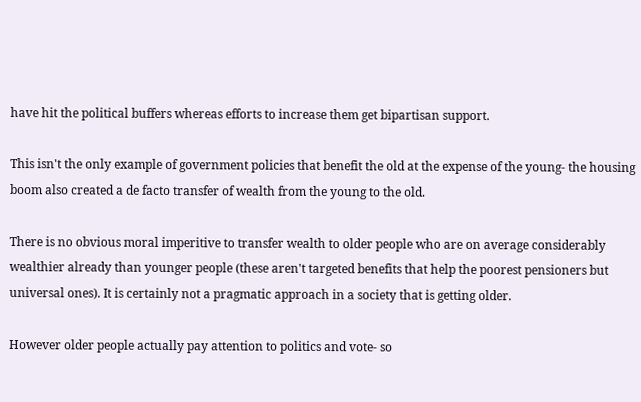have hit the political buffers whereas efforts to increase them get bipartisan support.

This isn't the only example of government policies that benefit the old at the expense of the young- the housing boom also created a de facto transfer of wealth from the young to the old.

There is no obvious moral imperitive to transfer wealth to older people who are on average considerably wealthier already than younger people (these aren't targeted benefits that help the poorest pensioners but universal ones). It is certainly not a pragmatic approach in a society that is getting older.

However older people actually pay attention to politics and vote- so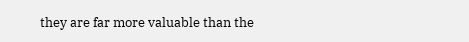they are far more valuable than the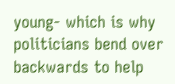young- which is why politicians bend over backwards to help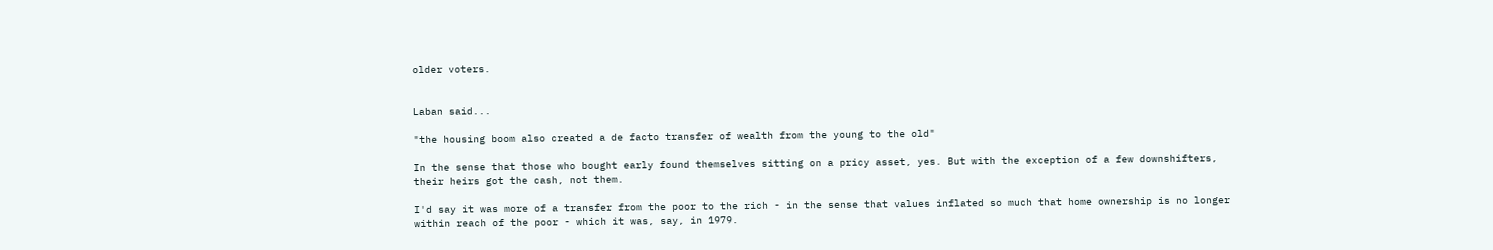older voters.


Laban said...

"the housing boom also created a de facto transfer of wealth from the young to the old"

In the sense that those who bought early found themselves sitting on a pricy asset, yes. But with the exception of a few downshifters, their heirs got the cash, not them.

I'd say it was more of a transfer from the poor to the rich - in the sense that values inflated so much that home ownership is no longer within reach of the poor - which it was, say, in 1979.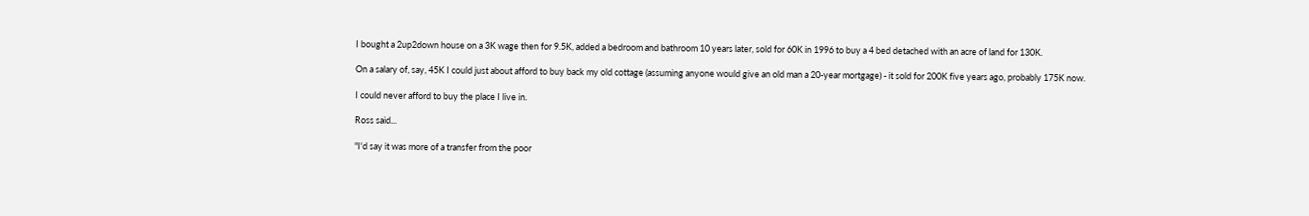I bought a 2up2down house on a 3K wage then for 9.5K, added a bedroom and bathroom 10 years later, sold for 60K in 1996 to buy a 4 bed detached with an acre of land for 130K.

On a salary of, say, 45K I could just about afford to buy back my old cottage (assuming anyone would give an old man a 20-year mortgage) - it sold for 200K five years ago, probably 175K now.

I could never afford to buy the place I live in.

Ross said...

"I'd say it was more of a transfer from the poor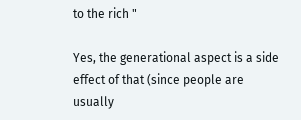to the rich "

Yes, the generational aspect is a side effect of that (since people are usually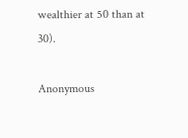wealthier at 50 than at 30).

Anonymous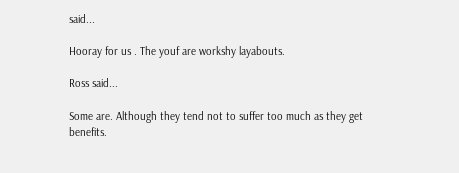said...

Hooray for us . The youf are workshy layabouts.

Ross said...

Some are. Although they tend not to suffer too much as they get benefits.